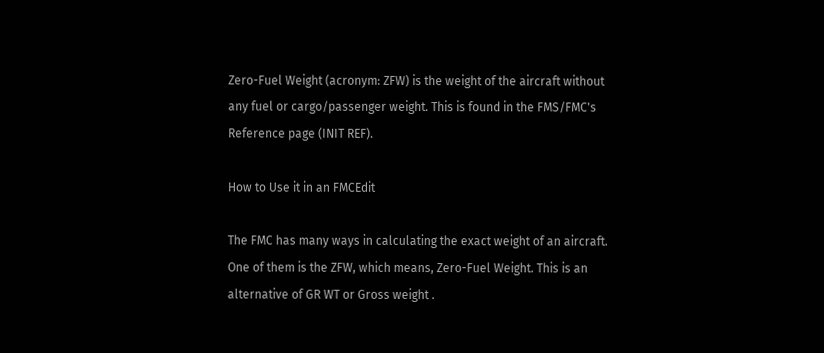Zero-Fuel Weight (acronym: ZFW) is the weight of the aircraft without any fuel or cargo/passenger weight. This is found in the FMS/FMC's Reference page (INIT REF).

How to Use it in an FMCEdit

The FMC has many ways in calculating the exact weight of an aircraft. One of them is the ZFW, which means, Zero-Fuel Weight. This is an alternative of GR WT or Gross weight .